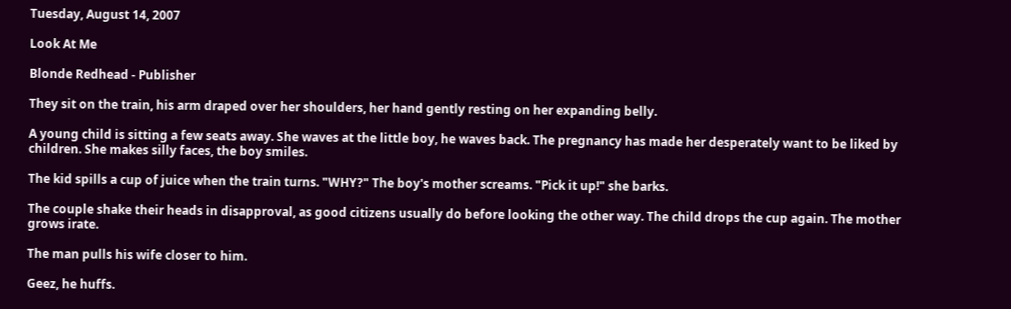Tuesday, August 14, 2007

Look At Me

Blonde Redhead - Publisher

They sit on the train, his arm draped over her shoulders, her hand gently resting on her expanding belly.

A young child is sitting a few seats away. She waves at the little boy, he waves back. The pregnancy has made her desperately want to be liked by children. She makes silly faces, the boy smiles.

The kid spills a cup of juice when the train turns. "WHY?" The boy's mother screams. "Pick it up!" she barks.

The couple shake their heads in disapproval, as good citizens usually do before looking the other way. The child drops the cup again. The mother grows irate.

The man pulls his wife closer to him.

Geez, he huffs.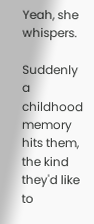Yeah, she whispers.

Suddenly a childhood memory hits them, the kind they'd like to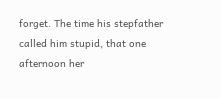forget. The time his stepfather called him stupid, that one afternoon her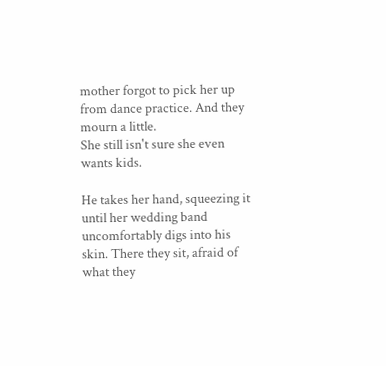mother forgot to pick her up from dance practice. And they mourn a little.
She still isn't sure she even wants kids.

He takes her hand, squeezing it until her wedding band uncomfortably digs into his skin. There they sit, afraid of what they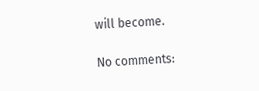will become.

No comments: